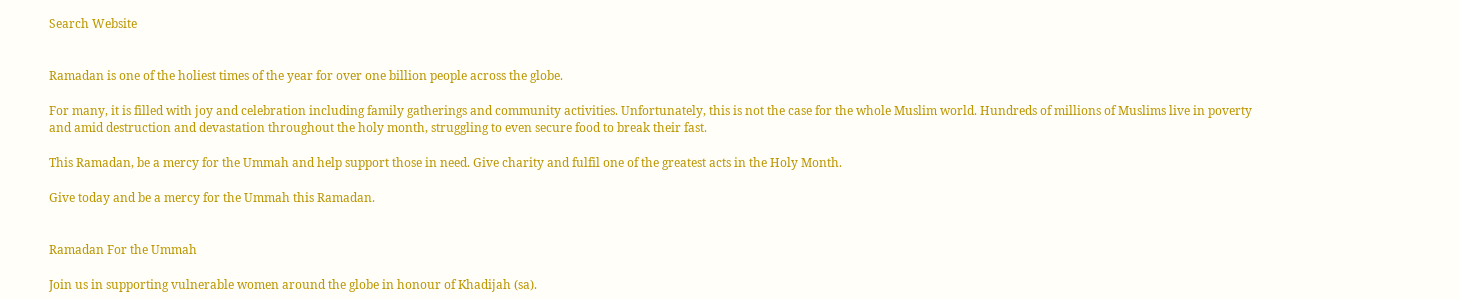Search Website


Ramadan is one of the holiest times of the year for over one billion people across the globe.

For many, it is filled with joy and celebration including family gatherings and community activities. Unfortunately, this is not the case for the whole Muslim world. Hundreds of millions of Muslims live in poverty and amid destruction and devastation throughout the holy month, struggling to even secure food to break their fast.

This Ramadan, be a mercy for the Ummah and help support those in need. Give charity and fulfil one of the greatest acts in the Holy Month.

Give today and be a mercy for the Ummah this Ramadan.


Ramadan For the Ummah

Join us in supporting vulnerable women around the globe in honour of Khadijah (sa).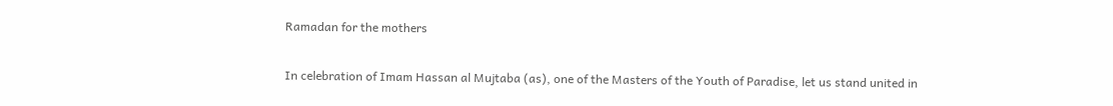Ramadan for the mothers

In celebration of Imam Hassan al Mujtaba (as), one of the Masters of the Youth of Paradise, let us stand united in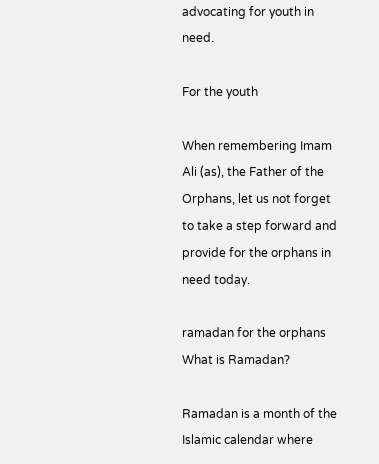advocating for youth in need.

For the youth

When remembering Imam Ali (as), the Father of the Orphans, let us not forget to take a step forward and provide for the orphans in need today.

ramadan for the orphans
What is Ramadan?

Ramadan is a month of the Islamic calendar where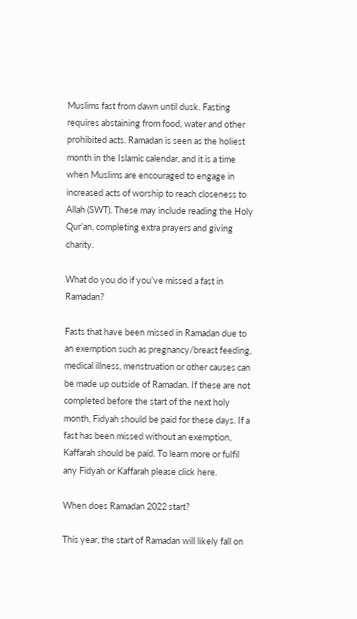Muslims fast from dawn until dusk. Fasting requires abstaining from food, water and other prohibited acts. Ramadan is seen as the holiest month in the Islamic calendar, and it is a time when Muslims are encouraged to engage in increased acts of worship to reach closeness to Allah (SWT). These may include reading the Holy Qur’an, completing extra prayers and giving charity.

What do you do if you’ve missed a fast in Ramadan?

Fasts that have been missed in Ramadan due to an exemption such as pregnancy/breast feeding, medical illness, menstruation or other causes can be made up outside of Ramadan. If these are not completed before the start of the next holy month, Fidyah should be paid for these days. If a fast has been missed without an exemption, Kaffarah should be paid. To learn more or fulfil any Fidyah or Kaffarah please click here.

When does Ramadan 2022 start?

This year, the start of Ramadan will likely fall on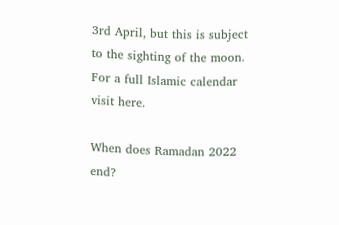3rd April, but this is subject to the sighting of the moon. For a full Islamic calendar visit here.

When does Ramadan 2022 end?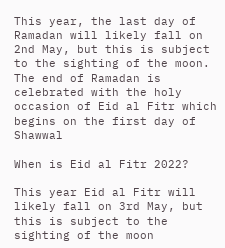This year, the last day of Ramadan will likely fall on 2nd May, but this is subject to the sighting of the moon. The end of Ramadan is celebrated with the holy occasion of Eid al Fitr which begins on the first day of Shawwal

When is Eid al Fitr 2022?

This year Eid al Fitr will likely fall on 3rd May, but this is subject to the sighting of the moon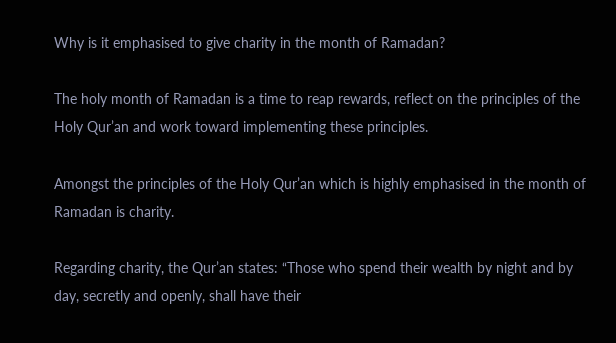Why is it emphasised to give charity in the month of Ramadan?

The holy month of Ramadan is a time to reap rewards, reflect on the principles of the Holy Qur’an and work toward implementing these principles.

Amongst the principles of the Holy Qur’an which is highly emphasised in the month of Ramadan is charity.

Regarding charity, the Qur’an states: “Those who spend their wealth by night and by day, secretly and openly, shall have their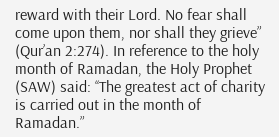reward with their Lord. No fear shall come upon them, nor shall they grieve” (Qur’an 2:274). In reference to the holy month of Ramadan, the Holy Prophet (SAW) said: ‘‘The greatest act of charity is carried out in the month of Ramadan.”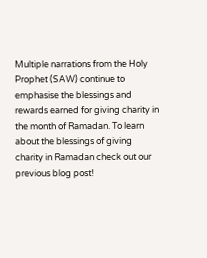Multiple narrations from the Holy Prophet (SAW) continue to emphasise the blessings and rewards earned for giving charity in the month of Ramadan. To learn about the blessings of giving charity in Ramadan check out our previous blog post!